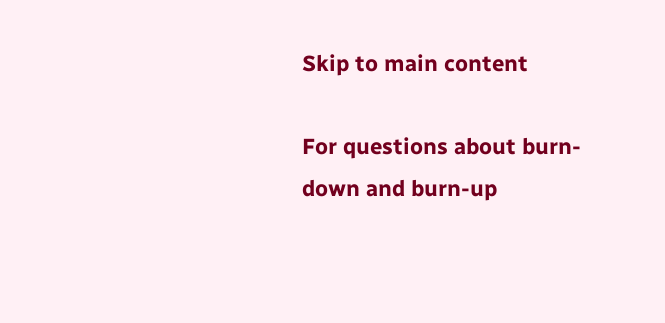Skip to main content

For questions about burn-down and burn-up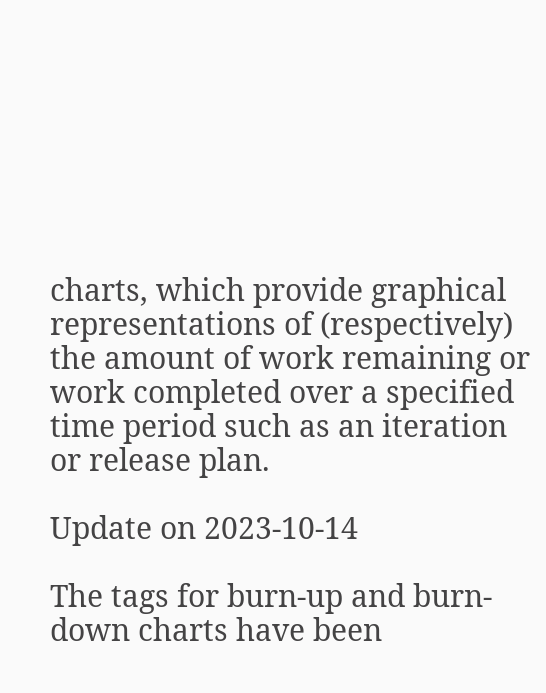charts, which provide graphical representations of (respectively) the amount of work remaining or work completed over a specified time period such as an iteration or release plan.

Update on 2023-10-14

The tags for burn-up and burn-down charts have been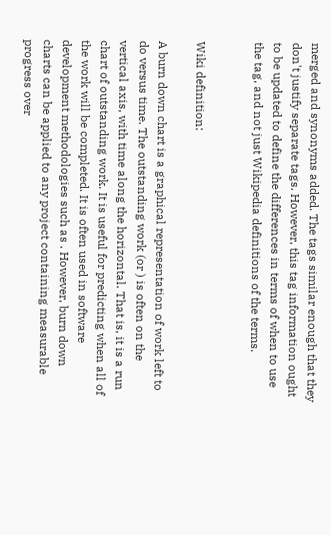merged and synonyms added. The tags similar enough that they don't justify separate tags. However, this tag information ought to be updated to define the differences in terms of when to use the tag, and not just Wikipedia definitions of the terms.


Wiki definition:

A burn down chart is a graphical representation of work left to do versus time. The outstanding work (or ) is often on the vertical axis, with time along the horizontal. That is, it is a run chart of outstanding work. It is useful for predicting when all of the work will be completed. It is often used in software development methodologies such as . However, burn down charts can be applied to any project containing measurable progress over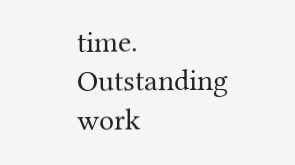time. Outstanding work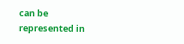can be represented in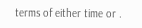terms of either time or .